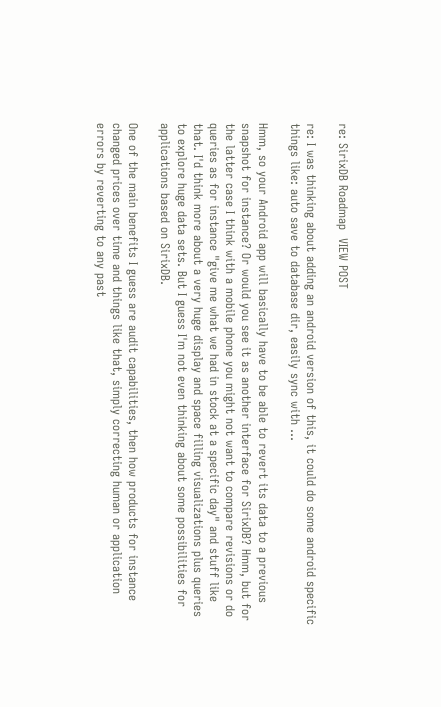re: SirixDB Roadmap  VIEW POST

re: I was thinking about adding an android version of this, it could do some android specific things like: auto save to database dir, easily sync with ...

Hmm, so your Android app will basically have to be able to revert its data to a previous snapshot for instance? Or would you see it as another interface for SirixDB? Hmm, but for the latter case I think with a mobile phone you might not want to compare revisions or do queries as for instance "give me what we had in stock at a specific day" and stuff like that. I'd think more about a very huge display and space filling visualizations plus queries to explore huge data sets. But I guess I'm not even thinking about some possibilities for applications based on SirixDB.

One of the main benefits I guess are audit capabilities, then how products for instance changed prices over time and things like that, simply correcting human or application errors by reverting to any past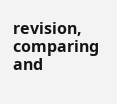revision, comparing and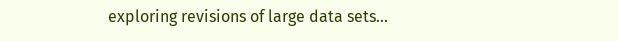exploring revisions of large data sets...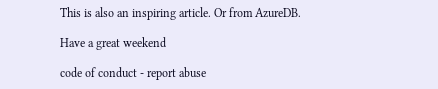This is also an inspiring article. Or from AzureDB.

Have a great weekend

code of conduct - report abuse